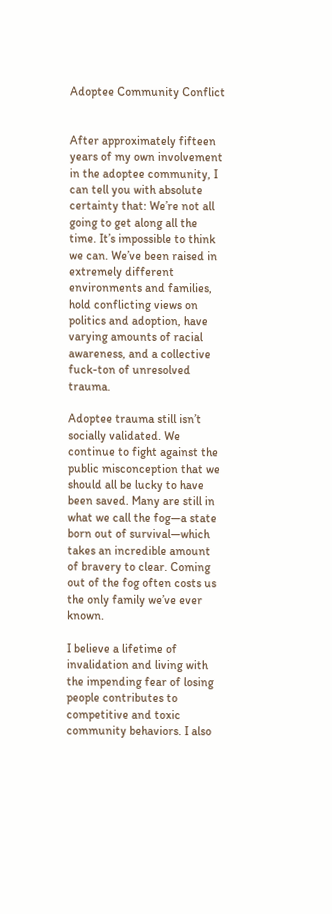Adoptee Community Conflict


After approximately fifteen years of my own involvement in the adoptee community, I can tell you with absolute certainty that: We’re not all going to get along all the time. It’s impossible to think we can. We’ve been raised in extremely different environments and families, hold conflicting views on politics and adoption, have varying amounts of racial awareness, and a collective fuck-ton of unresolved trauma.

Adoptee trauma still isn’t socially validated. We continue to fight against the public misconception that we should all be lucky to have been saved. Many are still in what we call the fog—a state born out of survival—which takes an incredible amount of bravery to clear. Coming out of the fog often costs us the only family we’ve ever known.

I believe a lifetime of invalidation and living with the impending fear of losing people contributes to competitive and toxic community behaviors. I also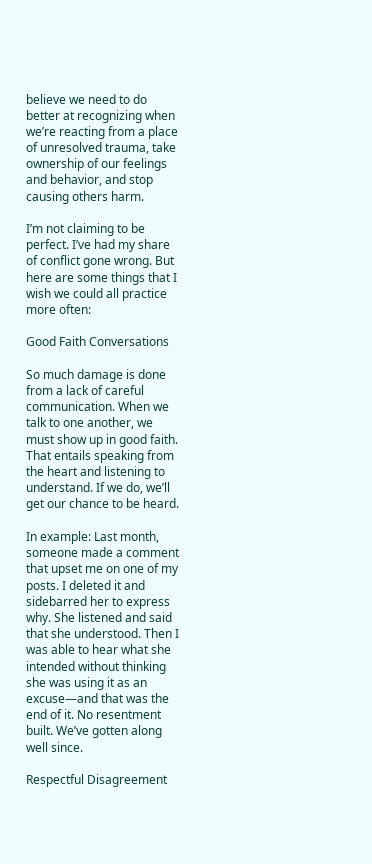believe we need to do better at recognizing when we’re reacting from a place of unresolved trauma, take ownership of our feelings and behavior, and stop causing others harm.

I’m not claiming to be perfect. I’ve had my share of conflict gone wrong. But here are some things that I wish we could all practice more often:

Good Faith Conversations

So much damage is done from a lack of careful communication. When we talk to one another, we must show up in good faith. That entails speaking from the heart and listening to understand. If we do, we’ll get our chance to be heard.

In example: Last month, someone made a comment that upset me on one of my posts. I deleted it and sidebarred her to express why. She listened and said that she understood. Then I was able to hear what she intended without thinking she was using it as an excuse—and that was the end of it. No resentment built. We’ve gotten along well since.

Respectful Disagreement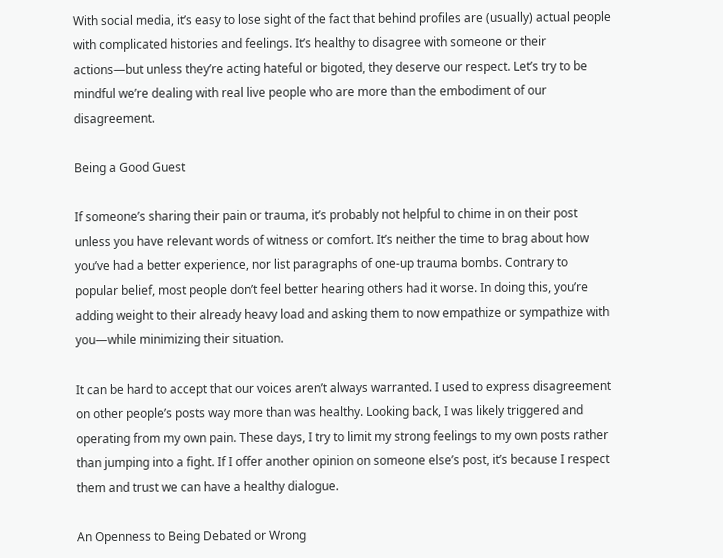With social media, it’s easy to lose sight of the fact that behind profiles are (usually) actual people with complicated histories and feelings. It’s healthy to disagree with someone or their actions—but unless they’re acting hateful or bigoted, they deserve our respect. Let’s try to be mindful we’re dealing with real live people who are more than the embodiment of our disagreement.

Being a Good Guest

If someone’s sharing their pain or trauma, it’s probably not helpful to chime in on their post unless you have relevant words of witness or comfort. It’s neither the time to brag about how you’ve had a better experience, nor list paragraphs of one-up trauma bombs. Contrary to popular belief, most people don’t feel better hearing others had it worse. In doing this, you’re adding weight to their already heavy load and asking them to now empathize or sympathize with you—while minimizing their situation.

It can be hard to accept that our voices aren’t always warranted. I used to express disagreement on other people’s posts way more than was healthy. Looking back, I was likely triggered and operating from my own pain. These days, I try to limit my strong feelings to my own posts rather than jumping into a fight. If I offer another opinion on someone else’s post, it’s because I respect them and trust we can have a healthy dialogue.

An Openness to Being Debated or Wrong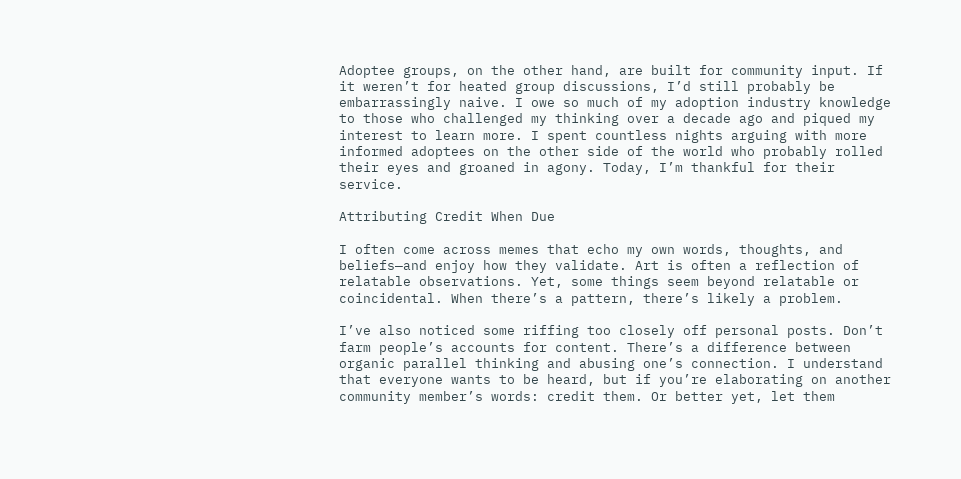Adoptee groups, on the other hand, are built for community input. If it weren’t for heated group discussions, I’d still probably be embarrassingly naive. I owe so much of my adoption industry knowledge to those who challenged my thinking over a decade ago and piqued my interest to learn more. I spent countless nights arguing with more informed adoptees on the other side of the world who probably rolled their eyes and groaned in agony. Today, I’m thankful for their service.

Attributing Credit When Due

I often come across memes that echo my own words, thoughts, and beliefs—and enjoy how they validate. Art is often a reflection of relatable observations. Yet, some things seem beyond relatable or coincidental. When there’s a pattern, there’s likely a problem.

I’ve also noticed some riffing too closely off personal posts. Don’t farm people’s accounts for content. There’s a difference between organic parallel thinking and abusing one’s connection. I understand that everyone wants to be heard, but if you’re elaborating on another community member’s words: credit them. Or better yet, let them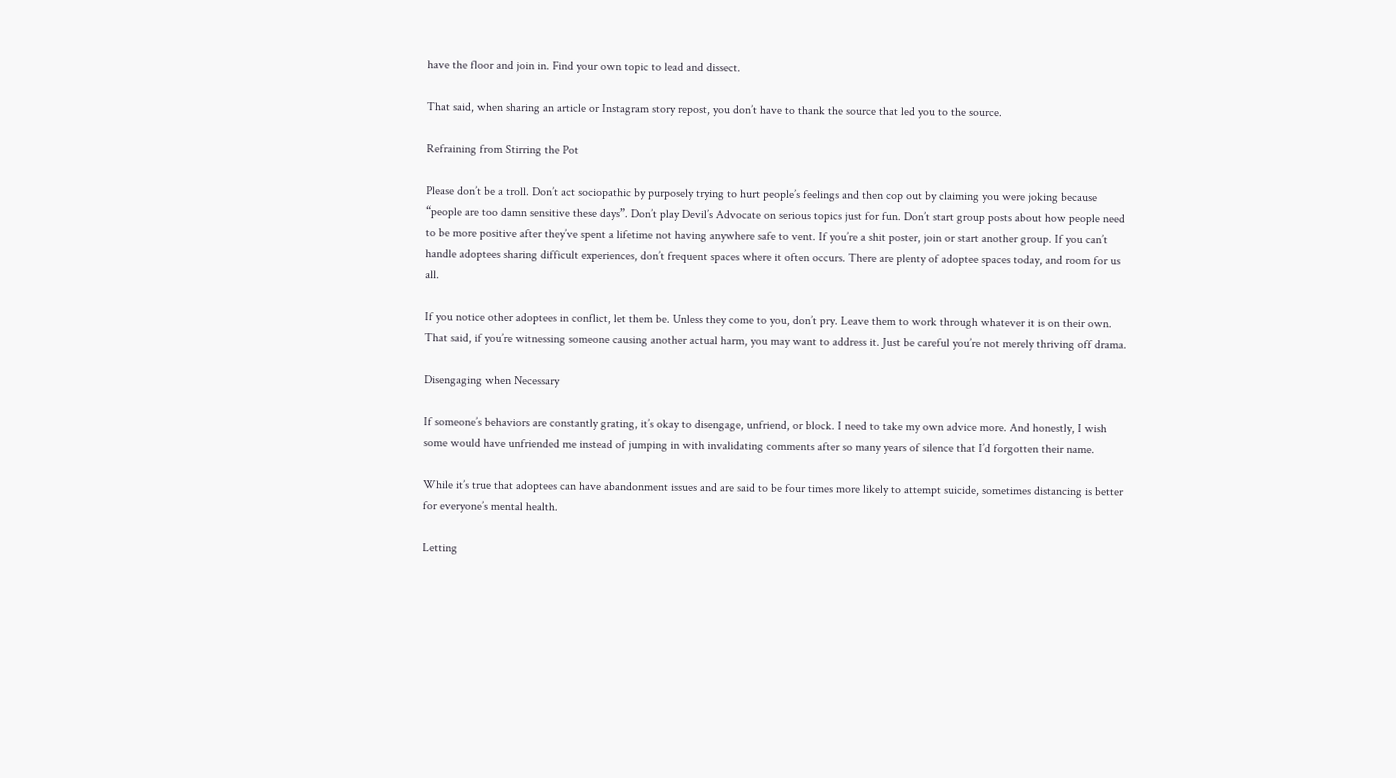have the floor and join in. Find your own topic to lead and dissect.

That said, when sharing an article or Instagram story repost, you don’t have to thank the source that led you to the source.

Refraining from Stirring the Pot

Please don’t be a troll. Don’t act sociopathic by purposely trying to hurt people’s feelings and then cop out by claiming you were joking because “people are too damn sensitive these days”. Don’t play Devil’s Advocate on serious topics just for fun. Don’t start group posts about how people need to be more positive after they’ve spent a lifetime not having anywhere safe to vent. If you’re a shit poster, join or start another group. If you can’t handle adoptees sharing difficult experiences, don’t frequent spaces where it often occurs. There are plenty of adoptee spaces today, and room for us all.

If you notice other adoptees in conflict, let them be. Unless they come to you, don’t pry. Leave them to work through whatever it is on their own. That said, if you’re witnessing someone causing another actual harm, you may want to address it. Just be careful you’re not merely thriving off drama.

Disengaging when Necessary

If someone’s behaviors are constantly grating, it’s okay to disengage, unfriend, or block. I need to take my own advice more. And honestly, I wish some would have unfriended me instead of jumping in with invalidating comments after so many years of silence that I’d forgotten their name.

While it’s true that adoptees can have abandonment issues and are said to be four times more likely to attempt suicide, sometimes distancing is better for everyone’s mental health.

Letting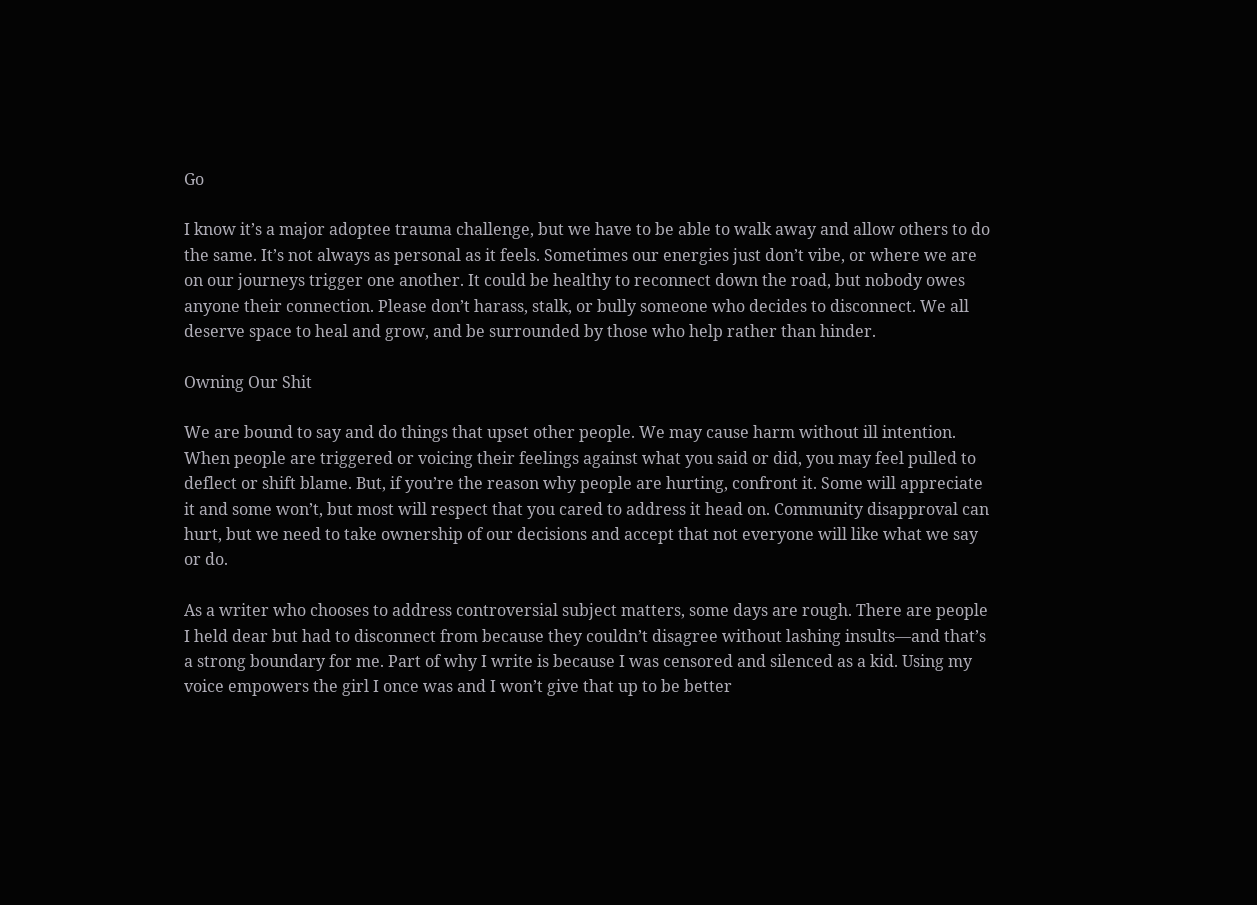Go

I know it’s a major adoptee trauma challenge, but we have to be able to walk away and allow others to do the same. It’s not always as personal as it feels. Sometimes our energies just don’t vibe, or where we are on our journeys trigger one another. It could be healthy to reconnect down the road, but nobody owes anyone their connection. Please don’t harass, stalk, or bully someone who decides to disconnect. We all deserve space to heal and grow, and be surrounded by those who help rather than hinder.

Owning Our Shit

We are bound to say and do things that upset other people. We may cause harm without ill intention. When people are triggered or voicing their feelings against what you said or did, you may feel pulled to deflect or shift blame. But, if you’re the reason why people are hurting, confront it. Some will appreciate it and some won’t, but most will respect that you cared to address it head on. Community disapproval can hurt, but we need to take ownership of our decisions and accept that not everyone will like what we say or do.

As a writer who chooses to address controversial subject matters, some days are rough. There are people I held dear but had to disconnect from because they couldn’t disagree without lashing insults—and that’s a strong boundary for me. Part of why I write is because I was censored and silenced as a kid. Using my voice empowers the girl I once was and I won’t give that up to be better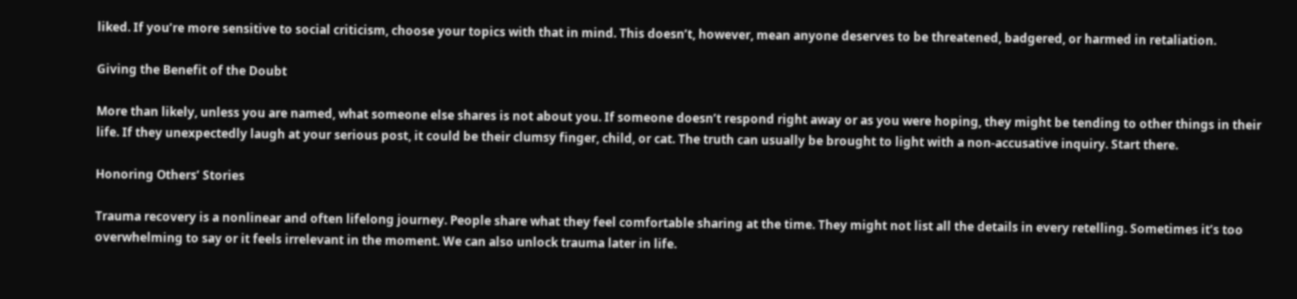liked. If you’re more sensitive to social criticism, choose your topics with that in mind. This doesn’t, however, mean anyone deserves to be threatened, badgered, or harmed in retaliation.

Giving the Benefit of the Doubt

More than likely, unless you are named, what someone else shares is not about you. If someone doesn’t respond right away or as you were hoping, they might be tending to other things in their life. If they unexpectedly laugh at your serious post, it could be their clumsy finger, child, or cat. The truth can usually be brought to light with a non-accusative inquiry. Start there.

Honoring Others’ Stories

Trauma recovery is a nonlinear and often lifelong journey. People share what they feel comfortable sharing at the time. They might not list all the details in every retelling. Sometimes it’s too overwhelming to say or it feels irrelevant in the moment. We can also unlock trauma later in life.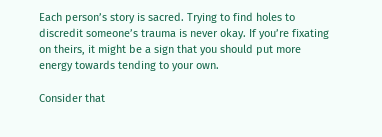Each person’s story is sacred. Trying to find holes to discredit someone’s trauma is never okay. If you’re fixating on theirs, it might be a sign that you should put more energy towards tending to your own.

Consider that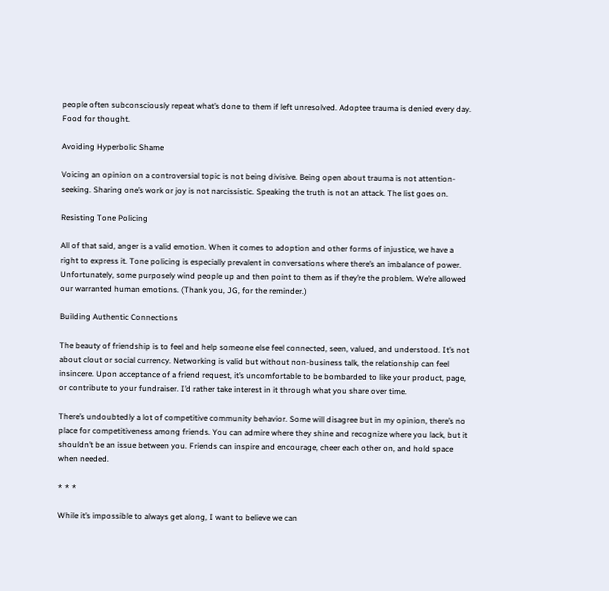people often subconsciously repeat what’s done to them if left unresolved. Adoptee trauma is denied every day. Food for thought.

Avoiding Hyperbolic Shame

Voicing an opinion on a controversial topic is not being divisive. Being open about trauma is not attention-seeking. Sharing one’s work or joy is not narcissistic. Speaking the truth is not an attack. The list goes on.

Resisting Tone Policing

All of that said, anger is a valid emotion. When it comes to adoption and other forms of injustice, we have a right to express it. Tone policing is especially prevalent in conversations where there’s an imbalance of power. Unfortunately, some purposely wind people up and then point to them as if they’re the problem. We’re allowed our warranted human emotions. (Thank you, JG, for the reminder.)

Building Authentic Connections

The beauty of friendship is to feel and help someone else feel connected, seen, valued, and understood. It’s not about clout or social currency. Networking is valid but without non-business talk, the relationship can feel insincere. Upon acceptance of a friend request, it’s uncomfortable to be bombarded to like your product, page, or contribute to your fundraiser. I’d rather take interest in it through what you share over time.

There’s undoubtedly a lot of competitive community behavior. Some will disagree but in my opinion, there’s no place for competitiveness among friends. You can admire where they shine and recognize where you lack, but it shouldn’t be an issue between you. Friends can inspire and encourage, cheer each other on, and hold space when needed.

* * *

While it’s impossible to always get along, I want to believe we can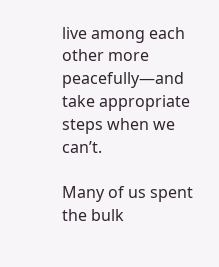live among each other more peacefully—and take appropriate steps when we can’t.

Many of us spent the bulk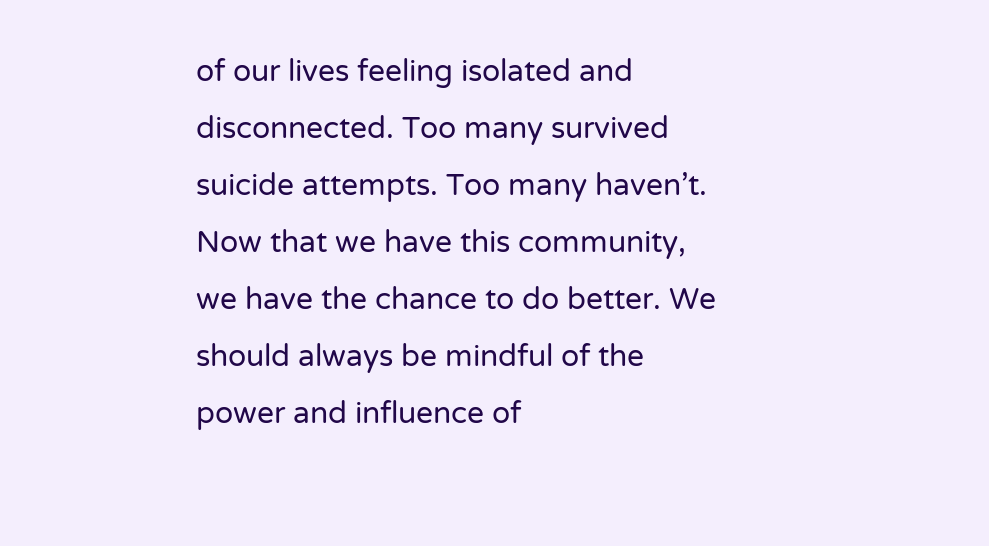of our lives feeling isolated and disconnected. Too many survived suicide attempts. Too many haven’t. Now that we have this community, we have the chance to do better. We should always be mindful of the power and influence of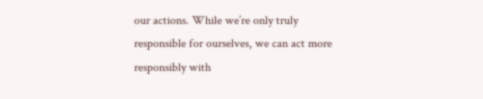our actions. While we’re only truly responsible for ourselves, we can act more responsibly with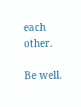each other.

Be well.